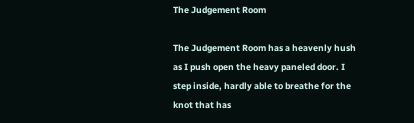The Judgement Room

The Judgement Room has a heavenly hush as I push open the heavy paneled door. I step inside, hardly able to breathe for the knot that has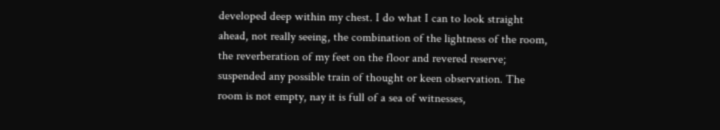developed deep within my chest. I do what I can to look straight ahead, not really seeing, the combination of the lightness of the room, the reverberation of my feet on the floor and revered reserve; suspended any possible train of thought or keen observation. The room is not empty, nay it is full of a sea of witnesses,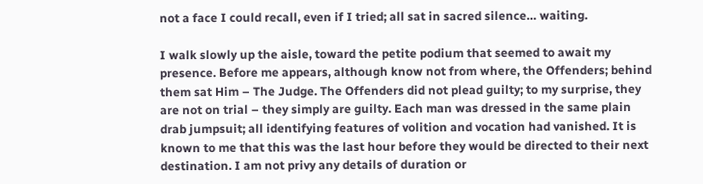not a face I could recall, even if I tried; all sat in sacred silence… waiting.

I walk slowly up the aisle, toward the petite podium that seemed to await my presence. Before me appears, although know not from where, the Offenders; behind them sat Him – The Judge. The Offenders did not plead guilty; to my surprise, they are not on trial – they simply are guilty. Each man was dressed in the same plain drab jumpsuit; all identifying features of volition and vocation had vanished. It is known to me that this was the last hour before they would be directed to their next destination. I am not privy any details of duration or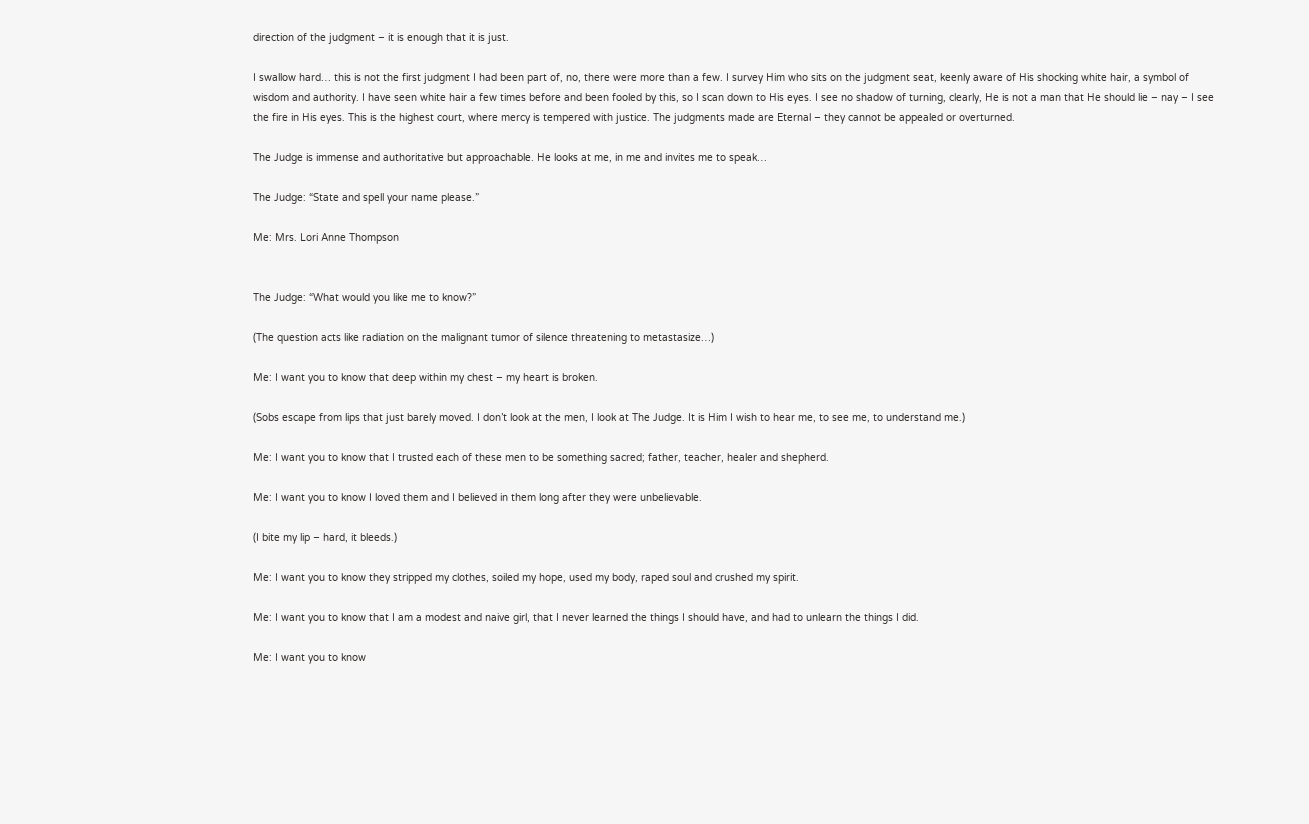direction of the judgment – it is enough that it is just.

I swallow hard… this is not the first judgment I had been part of, no, there were more than a few. I survey Him who sits on the judgment seat, keenly aware of His shocking white hair, a symbol of wisdom and authority. I have seen white hair a few times before and been fooled by this, so I scan down to His eyes. I see no shadow of turning, clearly, He is not a man that He should lie – nay – I see the fire in His eyes. This is the highest court, where mercy is tempered with justice. The judgments made are Eternal – they cannot be appealed or overturned.

The Judge is immense and authoritative but approachable. He looks at me, in me and invites me to speak…

The Judge: “State and spell your name please.”

Me: Mrs. Lori Anne Thompson


The Judge: “What would you like me to know?”

(The question acts like radiation on the malignant tumor of silence threatening to metastasize…)

Me: I want you to know that deep within my chest – my heart is broken.

(Sobs escape from lips that just barely moved. I don’t look at the men, I look at The Judge. It is Him I wish to hear me, to see me, to understand me.)

Me: I want you to know that I trusted each of these men to be something sacred; father, teacher, healer and shepherd.

Me: I want you to know I loved them and I believed in them long after they were unbelievable.

(I bite my lip – hard, it bleeds.)

Me: I want you to know they stripped my clothes, soiled my hope, used my body, raped soul and crushed my spirit.

Me: I want you to know that I am a modest and naive girl, that I never learned the things I should have, and had to unlearn the things I did.

Me: I want you to know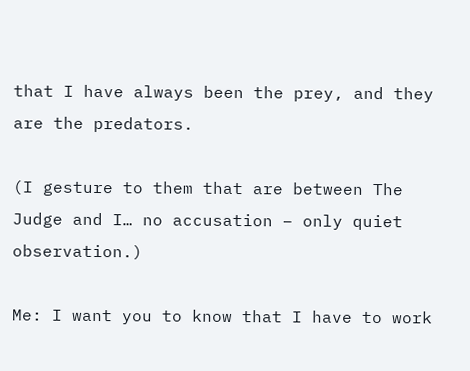that I have always been the prey, and they are the predators.

(I gesture to them that are between The Judge and I… no accusation – only quiet observation.)

Me: I want you to know that I have to work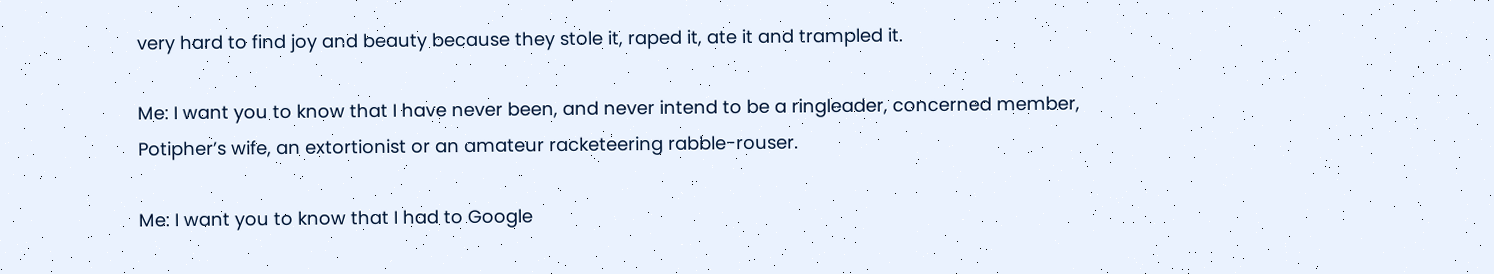very hard to find joy and beauty because they stole it, raped it, ate it and trampled it.

Me: I want you to know that I have never been, and never intend to be a ringleader, concerned member, Potipher’s wife, an extortionist or an amateur racketeering rabble-rouser.

Me: I want you to know that I had to Google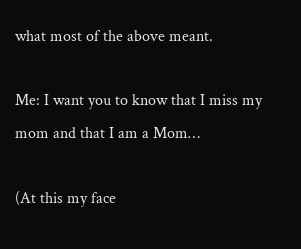what most of the above meant.

Me: I want you to know that I miss my mom and that I am a Mom…

(At this my face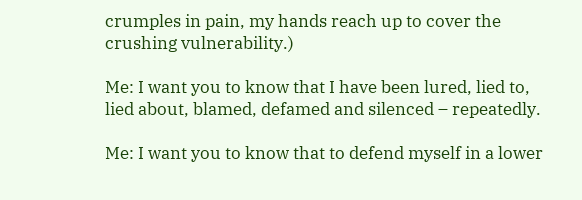crumples in pain, my hands reach up to cover the crushing vulnerability.)

Me: I want you to know that I have been lured, lied to, lied about, blamed, defamed and silenced – repeatedly.

Me: I want you to know that to defend myself in a lower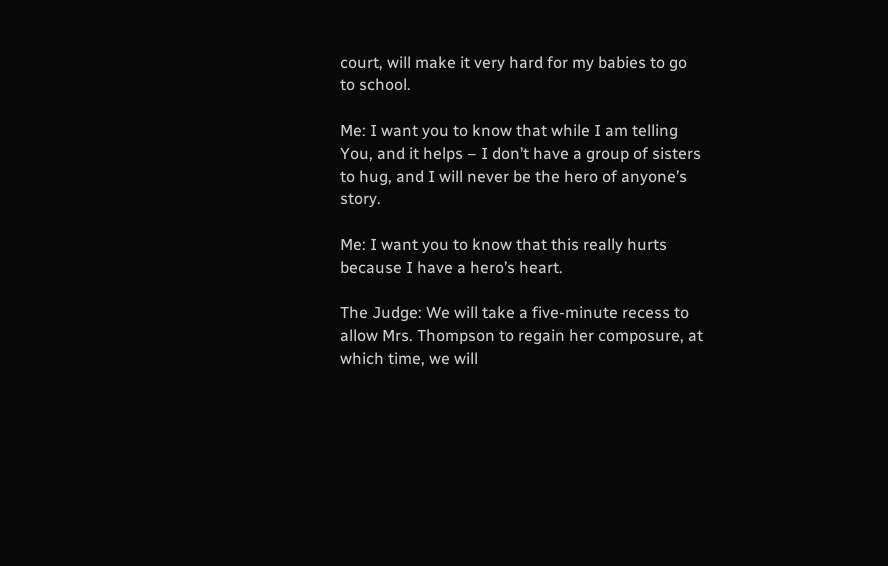court, will make it very hard for my babies to go to school.

Me: I want you to know that while I am telling You, and it helps – I don’t have a group of sisters to hug, and I will never be the hero of anyone’s story.

Me: I want you to know that this really hurts because I have a hero’s heart.

The Judge: We will take a five-minute recess to allow Mrs. Thompson to regain her composure, at which time, we will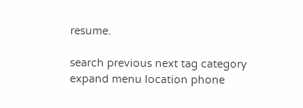resume.

search previous next tag category expand menu location phone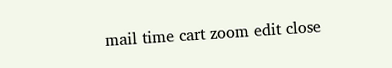mail time cart zoom edit close